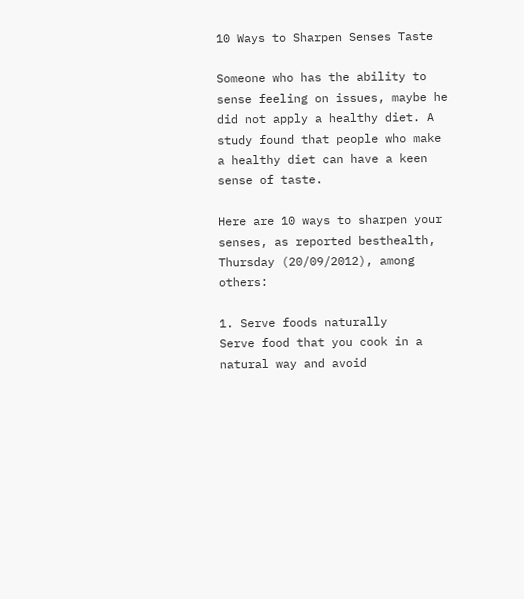10 Ways to Sharpen Senses Taste

Someone who has the ability to sense feeling on issues, maybe he did not apply a healthy diet. A study found that people who make a healthy diet can have a keen sense of taste.

Here are 10 ways to sharpen your senses, as reported besthealth, Thursday (20/09/2012), among others:

1. Serve foods naturally
Serve food that you cook in a natural way and avoid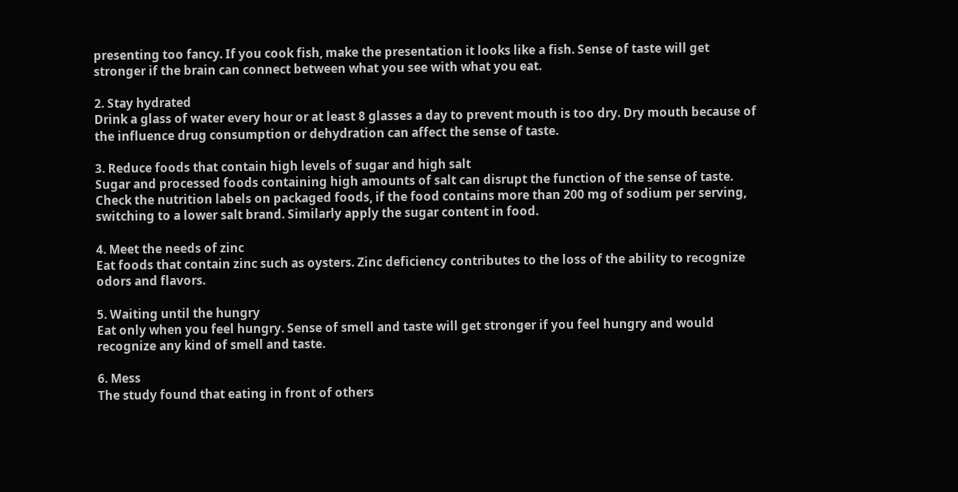presenting too fancy. If you cook fish, make the presentation it looks like a fish. Sense of taste will get stronger if the brain can connect between what you see with what you eat.

2. Stay hydrated
Drink a glass of water every hour or at least 8 glasses a day to prevent mouth is too dry. Dry mouth because of the influence drug consumption or dehydration can affect the sense of taste.

3. Reduce foods that contain high levels of sugar and high salt
Sugar and processed foods containing high amounts of salt can disrupt the function of the sense of taste. Check the nutrition labels on packaged foods, if the food contains more than 200 mg of sodium per serving, switching to a lower salt brand. Similarly apply the sugar content in food.

4. Meet the needs of zinc
Eat foods that contain zinc such as oysters. Zinc deficiency contributes to the loss of the ability to recognize odors and flavors.

5. Waiting until the hungry
Eat only when you feel hungry. Sense of smell and taste will get stronger if you feel hungry and would recognize any kind of smell and taste.

6. Mess
The study found that eating in front of others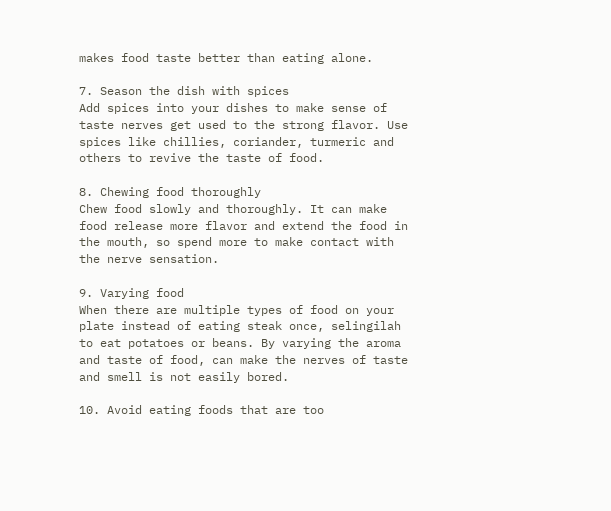makes food taste better than eating alone.

7. Season the dish with spices
Add spices into your dishes to make sense of taste nerves get used to the strong flavor. Use spices like chillies, coriander, turmeric and others to revive the taste of food.

8. Chewing food thoroughly
Chew food slowly and thoroughly. It can make food release more flavor and extend the food in the mouth, so spend more to make contact with the nerve sensation.

9. Varying food
When there are multiple types of food on your plate instead of eating steak once, selingilah to eat potatoes or beans. By varying the aroma and taste of food, can make the nerves of taste and smell is not easily bored.

10. Avoid eating foods that are too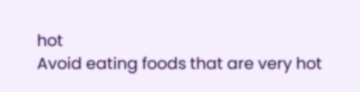hot
Avoid eating foods that are very hot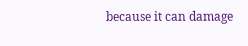because it can damage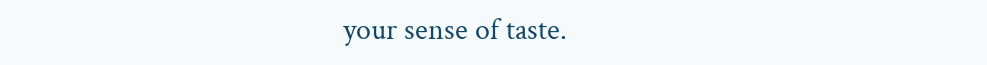your sense of taste.